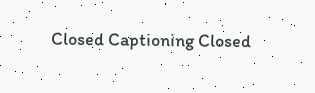Closed Captioning Closed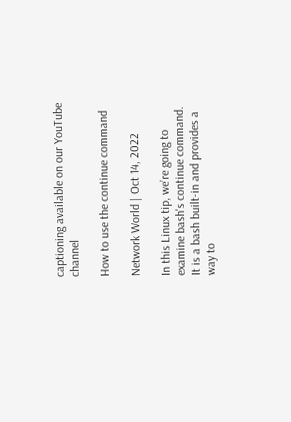captioning available on our YouTube channel

How to use the continue command

Network World | Oct 14, 2022

In this Linux tip, we’re going to examine bash's continue command. It is a bash built-in and provides a way to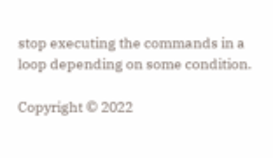stop executing the commands in a loop depending on some condition.

Copyright © 2022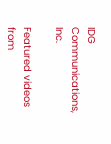IDG Communications, Inc.

Featured videos from